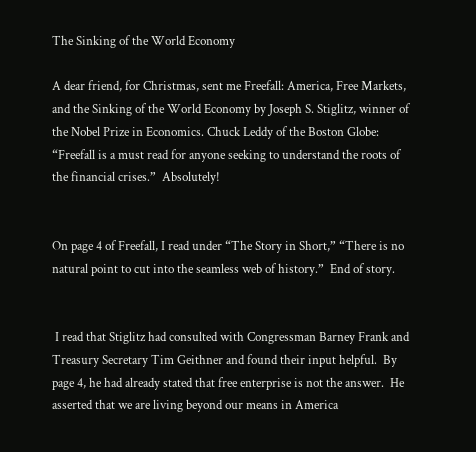The Sinking of the World Economy

A dear friend, for Christmas, sent me Freefall: America, Free Markets, and the Sinking of the World Economy by Joseph S. Stiglitz, winner of the Nobel Prize in Economics. Chuck Leddy of the Boston Globe: “Freefall is a must read for anyone seeking to understand the roots of the financial crises.”  Absolutely!


On page 4 of Freefall, I read under “The Story in Short,” “There is no natural point to cut into the seamless web of history.”  End of story.


 I read that Stiglitz had consulted with Congressman Barney Frank and Treasury Secretary Tim Geithner and found their input helpful.  By page 4, he had already stated that free enterprise is not the answer.  He asserted that we are living beyond our means in America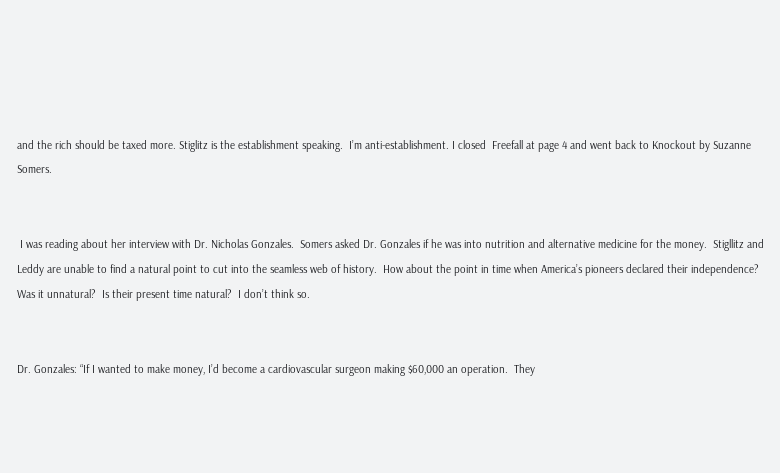and the rich should be taxed more. Stiglitz is the establishment speaking.  I’m anti-establishment. I closed  Freefall at page 4 and went back to Knockout by Suzanne Somers.


 I was reading about her interview with Dr. Nicholas Gonzales.  Somers asked Dr. Gonzales if he was into nutrition and alternative medicine for the money.  Stigllitz and Leddy are unable to find a natural point to cut into the seamless web of history.  How about the point in time when America’s pioneers declared their independence?  Was it unnatural?  Is their present time natural?  I don’t think so.


Dr. Gonzales: “If I wanted to make money, I’d become a cardiovascular surgeon making $60,000 an operation.  They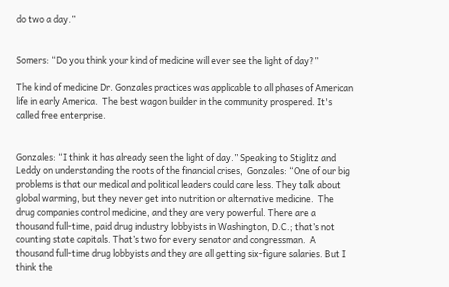do two a day.”


Somers: “Do you think your kind of medicine will ever see the light of day?”

The kind of medicine Dr. Gonzales practices was applicable to all phases of American life in early America.  The best wagon builder in the community prospered. It's called free enterprise.


Gonzales: “I think it has already seen the light of day.” Speaking to Stiglitz and Leddy on understanding the roots of the financial crises,  Gonzales: “One of our big problems is that our medical and political leaders could care less. They talk about global warming, but they never get into nutrition or alternative medicine.  The drug companies control medicine, and they are very powerful. There are a thousand full-time, paid drug industry lobbyists in Washington, D.C.; that’s not counting state capitals. That’s two for every senator and congressman.  A thousand full-time drug lobbyists and they are all getting six-figure salaries. But I think the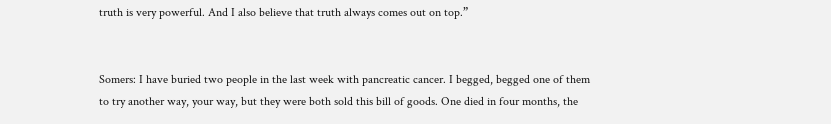truth is very powerful. And I also believe that truth always comes out on top.”


Somers: I have buried two people in the last week with pancreatic cancer. I begged, begged one of them to try another way, your way, but they were both sold this bill of goods. One died in four months, the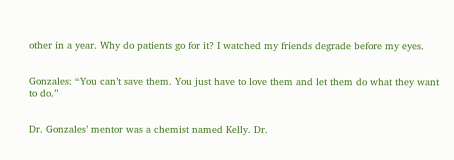other in a year. Why do patients go for it? I watched my friends degrade before my eyes.


Gonzales: “You can’t save them. You just have to love them and let them do what they want to do.”


Dr. Gonzales’ mentor was a chemist named Kelly. Dr.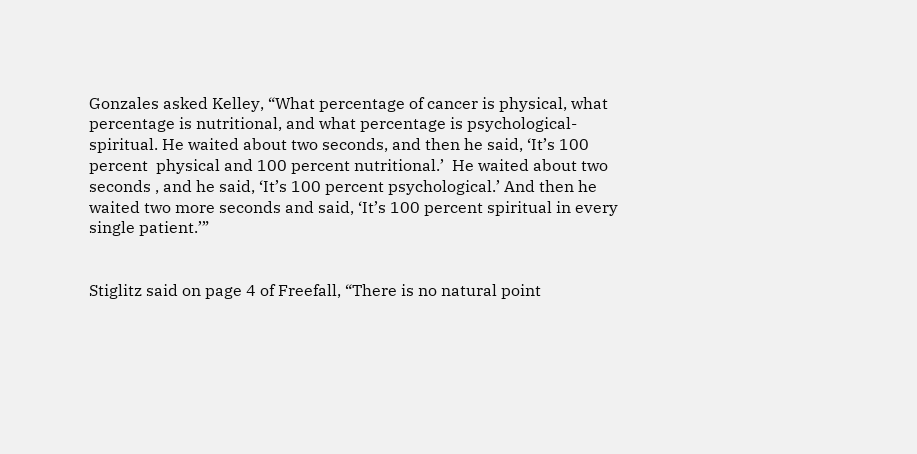Gonzales asked Kelley, “What percentage of cancer is physical, what percentage is nutritional, and what percentage is psychological-spiritual. He waited about two seconds, and then he said, ‘It’s 100 percent  physical and 100 percent nutritional.’  He waited about two seconds , and he said, ‘It’s 100 percent psychological.’ And then he waited two more seconds and said, ‘It’s 100 percent spiritual in every single patient.’”


Stiglitz said on page 4 of Freefall, “There is no natural point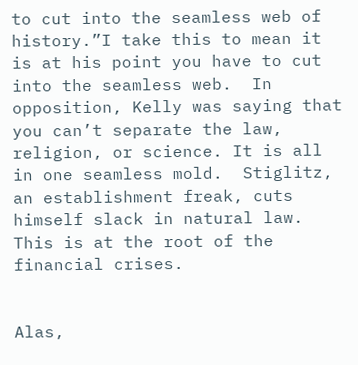to cut into the seamless web of history.”I take this to mean it is at his point you have to cut into the seamless web.  In opposition, Kelly was saying that you can’t separate the law, religion, or science. It is all in one seamless mold.  Stiglitz, an establishment freak, cuts himself slack in natural law. This is at the root of the financial crises.


Alas,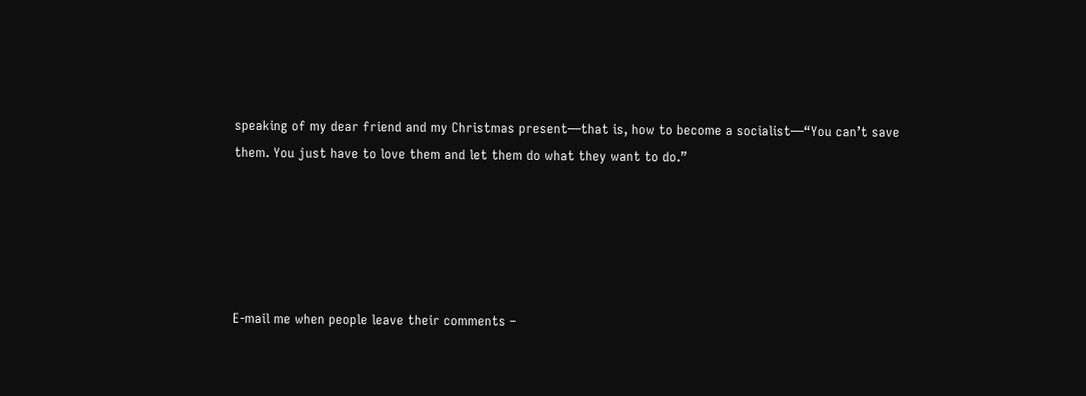speaking of my dear friend and my Christmas present—that is, how to become a socialist—“You can’t save them. You just have to love them and let them do what they want to do.”





E-mail me when people leave their comments –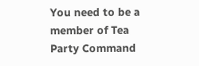You need to be a member of Tea Party Command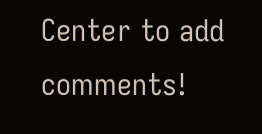Center to add comments!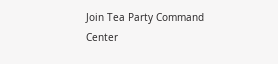Join Tea Party Command Center